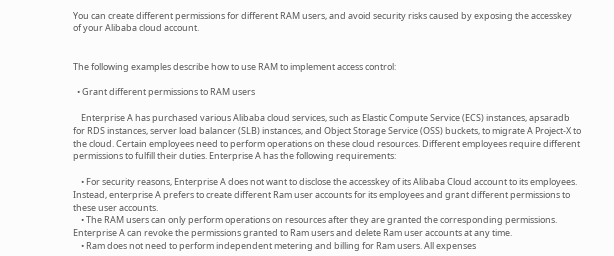You can create different permissions for different RAM users, and avoid security risks caused by exposing the accesskey of your Alibaba cloud account.


The following examples describe how to use RAM to implement access control:

  • Grant different permissions to RAM users

    Enterprise A has purchased various Alibaba cloud services, such as Elastic Compute Service (ECS) instances, apsaradb for RDS instances, server load balancer (SLB) instances, and Object Storage Service (OSS) buckets, to migrate A Project-X to the cloud. Certain employees need to perform operations on these cloud resources. Different employees require different permissions to fulfill their duties. Enterprise A has the following requirements:

    • For security reasons, Enterprise A does not want to disclose the accesskey of its Alibaba Cloud account to its employees. Instead, enterprise A prefers to create different Ram user accounts for its employees and grant different permissions to these user accounts.
    • The RAM users can only perform operations on resources after they are granted the corresponding permissions. Enterprise A can revoke the permissions granted to Ram users and delete Ram user accounts at any time.
    • Ram does not need to perform independent metering and billing for Ram users. All expenses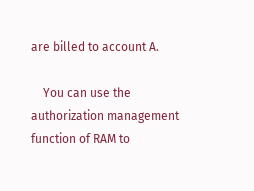are billed to account A.

    You can use the authorization management function of RAM to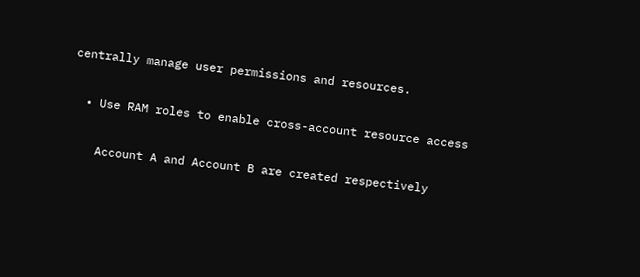centrally manage user permissions and resources.

  • Use RAM roles to enable cross-account resource access

    Account A and Account B are created respectively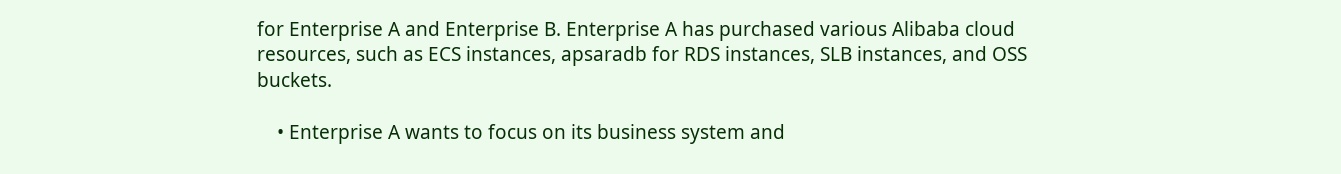for Enterprise A and Enterprise B. Enterprise A has purchased various Alibaba cloud resources, such as ECS instances, apsaradb for RDS instances, SLB instances, and OSS buckets.

    • Enterprise A wants to focus on its business system and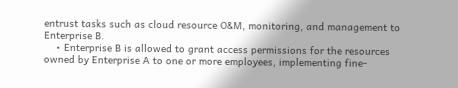entrust tasks such as cloud resource O&M, monitoring, and management to Enterprise B.
    • Enterprise B is allowed to grant access permissions for the resources owned by Enterprise A to one or more employees, implementing fine-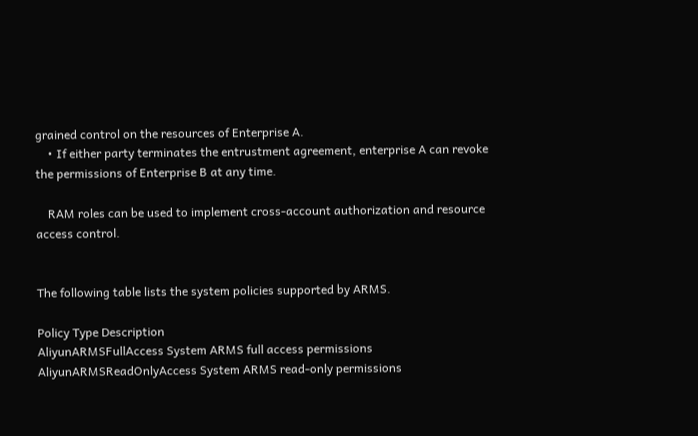grained control on the resources of Enterprise A.
    • If either party terminates the entrustment agreement, enterprise A can revoke the permissions of Enterprise B at any time.

    RAM roles can be used to implement cross-account authorization and resource access control.


The following table lists the system policies supported by ARMS.

Policy Type Description
AliyunARMSFullAccess System ARMS full access permissions
AliyunARMSReadOnlyAccess System ARMS read-only permissions